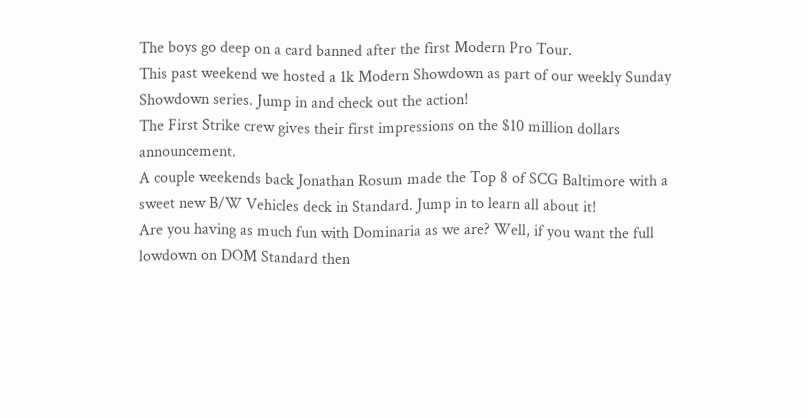The boys go deep on a card banned after the first Modern Pro Tour.
This past weekend we hosted a 1k Modern Showdown as part of our weekly Sunday Showdown series. Jump in and check out the action!
The First Strike crew gives their first impressions on the $10 million dollars announcement.
A couple weekends back Jonathan Rosum made the Top 8 of SCG Baltimore with a sweet new B/W Vehicles deck in Standard. Jump in to learn all about it!
Are you having as much fun with Dominaria as we are? Well, if you want the full lowdown on DOM Standard then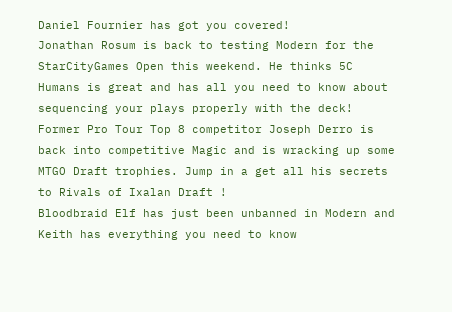Daniel Fournier has got you covered!
Jonathan Rosum is back to testing Modern for the StarCityGames Open this weekend. He thinks 5C Humans is great and has all you need to know about sequencing your plays properly with the deck!
Former Pro Tour Top 8 competitor Joseph Derro is back into competitive Magic and is wracking up some MTGO Draft trophies. Jump in a get all his secrets to Rivals of Ixalan Draft !
Bloodbraid Elf has just been unbanned in Modern and Keith has everything you need to know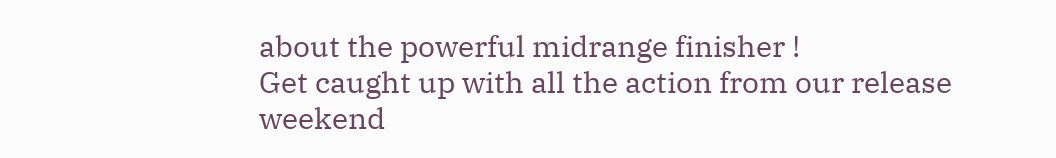about the powerful midrange finisher !
Get caught up with all the action from our release weekend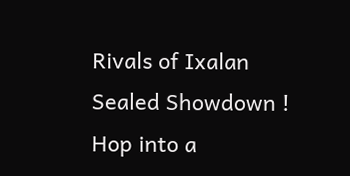Rivals of Ixalan Sealed Showdown !
Hop into a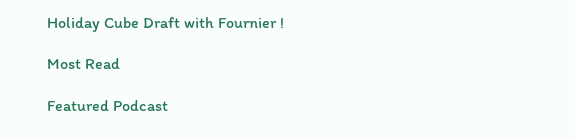Holiday Cube Draft with Fournier !

Most Read

Featured Podcast